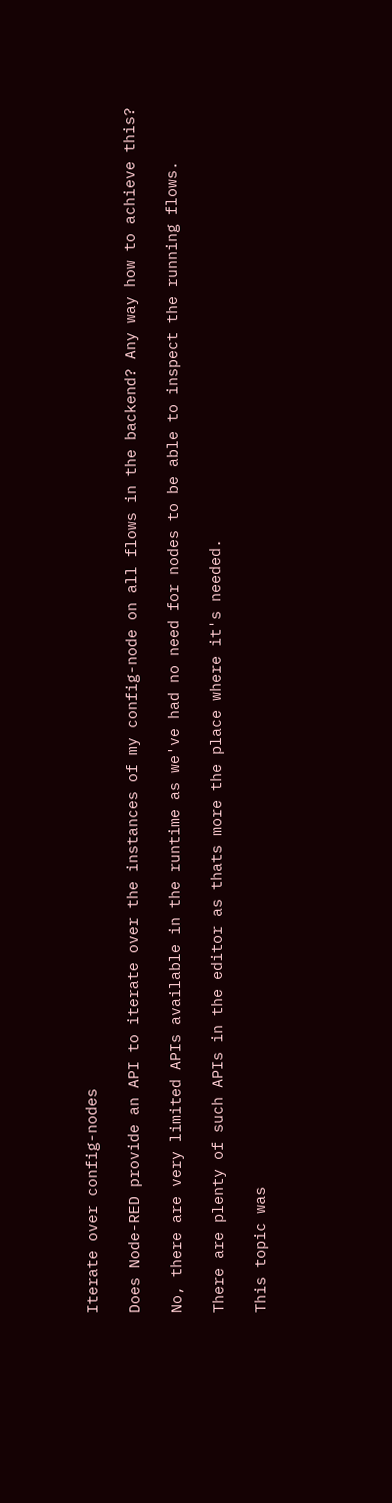Iterate over config-nodes

Does Node-RED provide an API to iterate over the instances of my config-node on all flows in the backend? Any way how to achieve this?

No, there are very limited APIs available in the runtime as we've had no need for nodes to be able to inspect the running flows.

There are plenty of such APIs in the editor as thats more the place where it's needed.

This topic was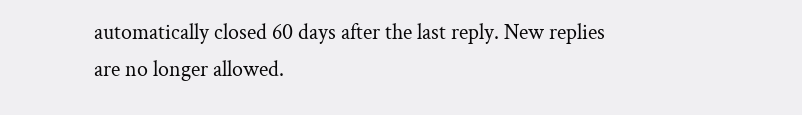automatically closed 60 days after the last reply. New replies are no longer allowed.